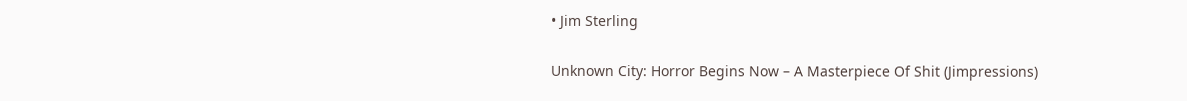• Jim Sterling

Unknown City: Horror Begins Now – A Masterpiece Of Shit (Jimpressions)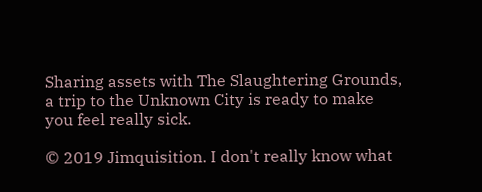Sharing assets with The Slaughtering Grounds, a trip to the Unknown City is ready to make you feel really sick.

© 2019 Jimquisition. I don't really know what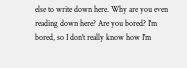else to write down here. Why are you even reading down here? Are you bored? I'm bored, so I don't really know how I'm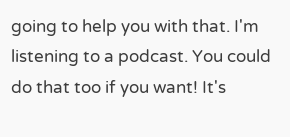going to help you with that. I'm listening to a podcast. You could do that too if you want! It's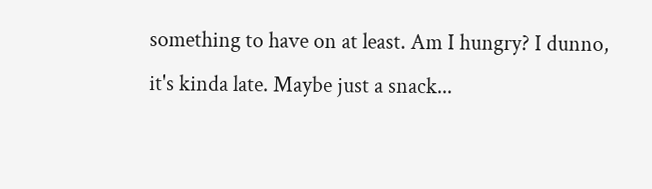something to have on at least. Am I hungry? I dunno, it's kinda late. Maybe just a snack...